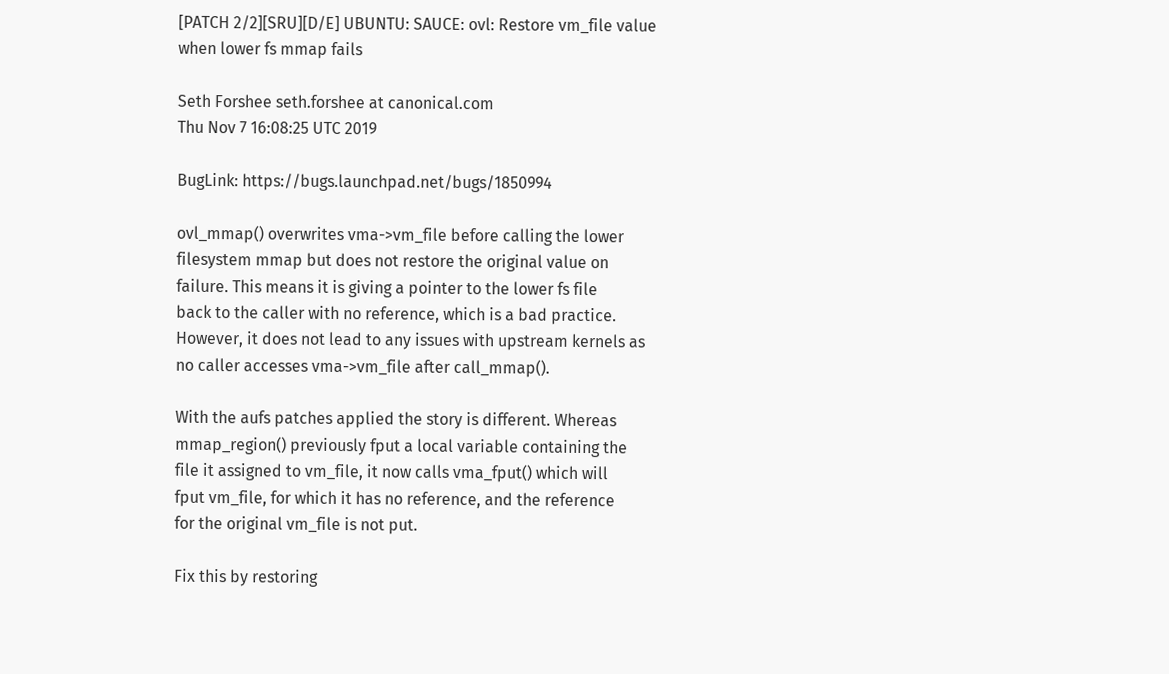[PATCH 2/2][SRU][D/E] UBUNTU: SAUCE: ovl: Restore vm_file value when lower fs mmap fails

Seth Forshee seth.forshee at canonical.com
Thu Nov 7 16:08:25 UTC 2019

BugLink: https://bugs.launchpad.net/bugs/1850994

ovl_mmap() overwrites vma->vm_file before calling the lower
filesystem mmap but does not restore the original value on
failure. This means it is giving a pointer to the lower fs file
back to the caller with no reference, which is a bad practice.
However, it does not lead to any issues with upstream kernels as
no caller accesses vma->vm_file after call_mmap().

With the aufs patches applied the story is different. Whereas
mmap_region() previously fput a local variable containing the
file it assigned to vm_file, it now calls vma_fput() which will
fput vm_file, for which it has no reference, and the reference
for the original vm_file is not put.

Fix this by restoring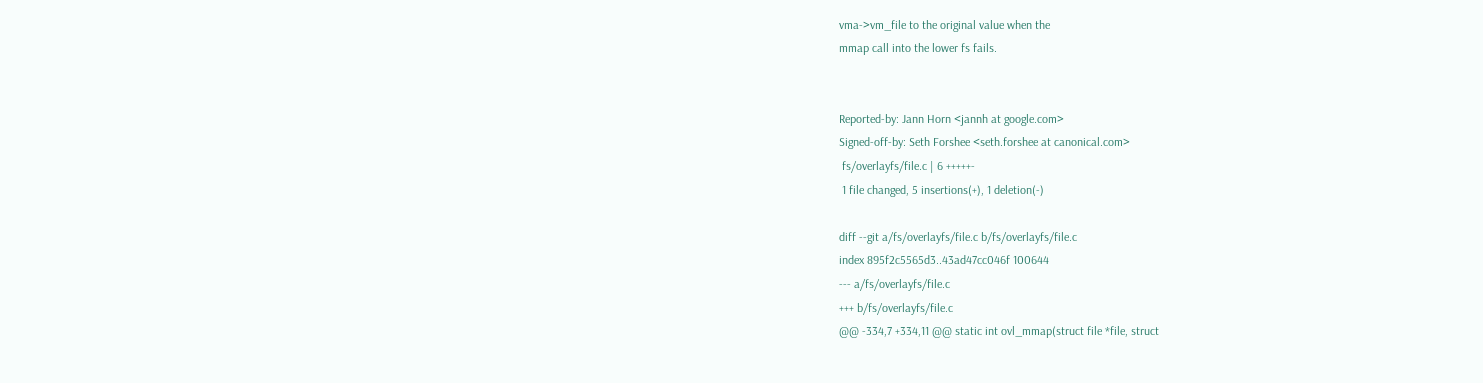vma->vm_file to the original value when the
mmap call into the lower fs fails.


Reported-by: Jann Horn <jannh at google.com>
Signed-off-by: Seth Forshee <seth.forshee at canonical.com>
 fs/overlayfs/file.c | 6 +++++-
 1 file changed, 5 insertions(+), 1 deletion(-)

diff --git a/fs/overlayfs/file.c b/fs/overlayfs/file.c
index 895f2c5565d3..43ad47cc046f 100644
--- a/fs/overlayfs/file.c
+++ b/fs/overlayfs/file.c
@@ -334,7 +334,11 @@ static int ovl_mmap(struct file *file, struct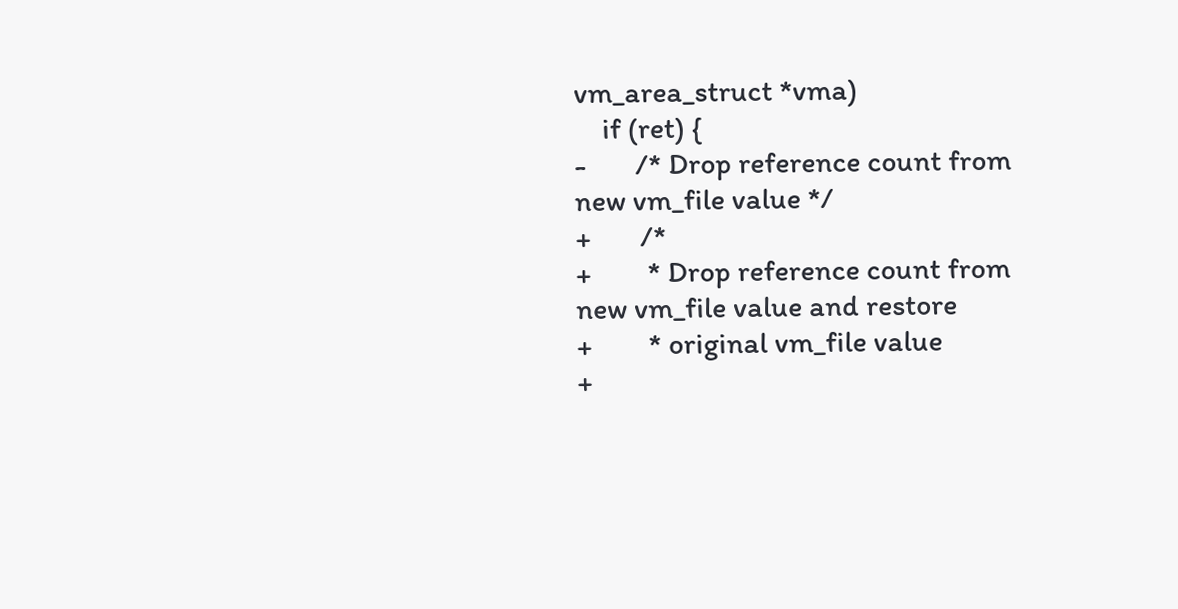vm_area_struct *vma)
    if (ret) {
-       /* Drop reference count from new vm_file value */
+       /*
+        * Drop reference count from new vm_file value and restore
+        * original vm_file value
+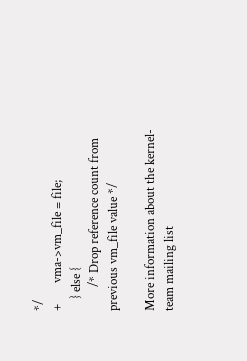*/
+       vma->vm_file = file;
    } else {
        /* Drop reference count from previous vm_file value */

More information about the kernel-team mailing list